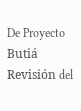De Proyecto Butiá
Revisión del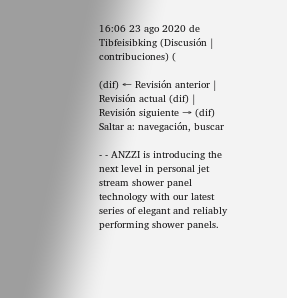16:06 23 ago 2020 de Tibfeisibking (Discusión | contribuciones) (

(dif) ← Revisión anterior | Revisión actual (dif) | Revisión siguiente → (dif)
Saltar a: navegación, buscar

- - ANZZI is introducing the next level in personal jet stream shower panel technology with our latest series of elegant and reliably performing shower panels.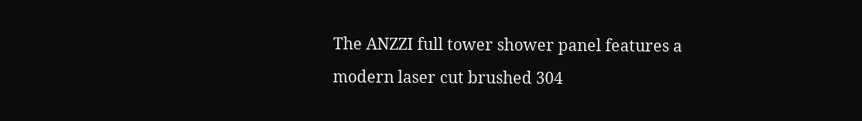The ANZZI full tower shower panel features a modern laser cut brushed 304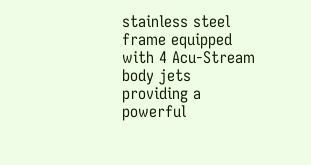stainless steel frame equipped with 4 Acu-Stream body jets providing a powerful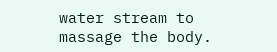water stream to massage the body.